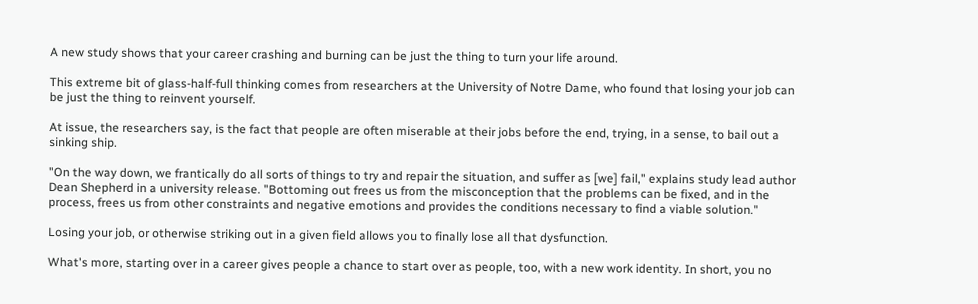A new study shows that your career crashing and burning can be just the thing to turn your life around.

This extreme bit of glass-half-full thinking comes from researchers at the University of Notre Dame, who found that losing your job can be just the thing to reinvent yourself.

At issue, the researchers say, is the fact that people are often miserable at their jobs before the end, trying, in a sense, to bail out a sinking ship.

"On the way down, we frantically do all sorts of things to try and repair the situation, and suffer as [we] fail," explains study lead author Dean Shepherd in a university release. "Bottoming out frees us from the misconception that the problems can be fixed, and in the process, frees us from other constraints and negative emotions and provides the conditions necessary to find a viable solution."

Losing your job, or otherwise striking out in a given field allows you to finally lose all that dysfunction.

What's more, starting over in a career gives people a chance to start over as people, too, with a new work identity. In short, you no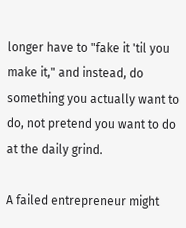longer have to "fake it 'til you make it," and instead, do something you actually want to do, not pretend you want to do at the daily grind.

A failed entrepreneur might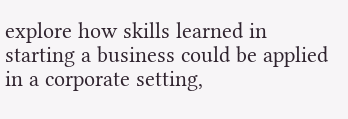explore how skills learned in starting a business could be applied in a corporate setting,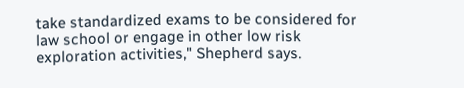take standardized exams to be considered for law school or engage in other low risk exploration activities," Shepherd says.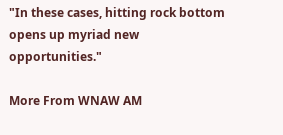"In these cases, hitting rock bottom opens up myriad new opportunities."

More From WNAW AM